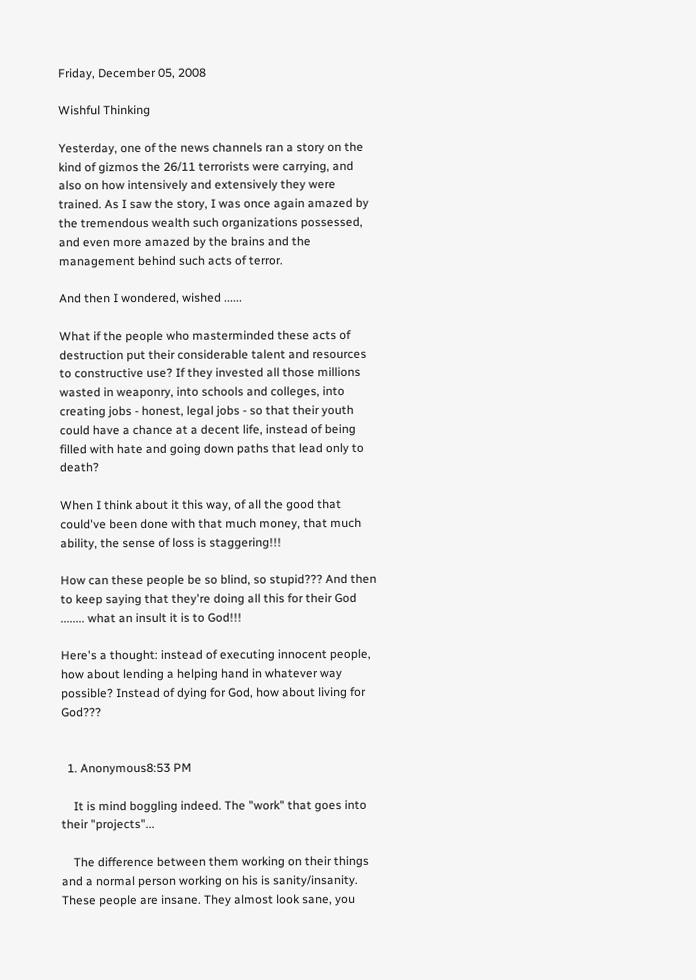Friday, December 05, 2008

Wishful Thinking

Yesterday, one of the news channels ran a story on the kind of gizmos the 26/11 terrorists were carrying, and also on how intensively and extensively they were trained. As I saw the story, I was once again amazed by the tremendous wealth such organizations possessed, and even more amazed by the brains and the management behind such acts of terror.

And then I wondered, wished ......

What if the people who masterminded these acts of destruction put their considerable talent and resources to constructive use? If they invested all those millions wasted in weaponry, into schools and colleges, into creating jobs - honest, legal jobs - so that their youth could have a chance at a decent life, instead of being filled with hate and going down paths that lead only to death?

When I think about it this way, of all the good that could've been done with that much money, that much ability, the sense of loss is staggering!!!

How can these people be so blind, so stupid??? And then to keep saying that they're doing all this for their God ........ what an insult it is to God!!!

Here's a thought: instead of executing innocent people, how about lending a helping hand in whatever way possible? Instead of dying for God, how about living for God???


  1. Anonymous8:53 PM

    It is mind boggling indeed. The "work" that goes into their "projects"...

    The difference between them working on their things and a normal person working on his is sanity/insanity. These people are insane. They almost look sane, you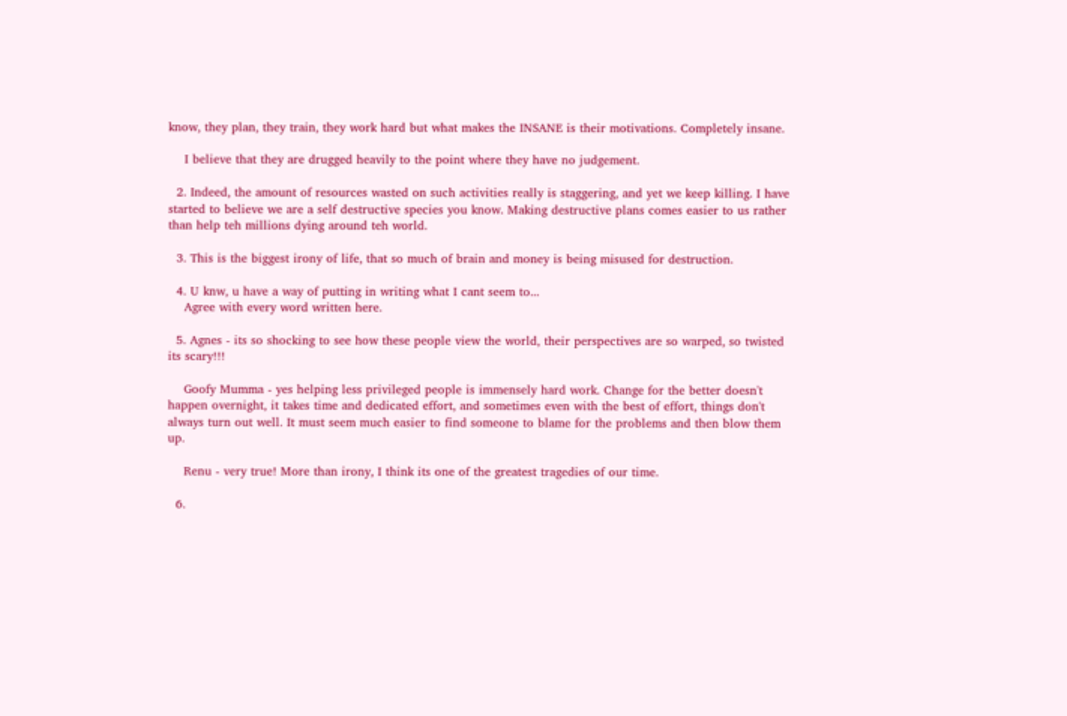know, they plan, they train, they work hard but what makes the INSANE is their motivations. Completely insane.

    I believe that they are drugged heavily to the point where they have no judgement.

  2. Indeed, the amount of resources wasted on such activities really is staggering, and yet we keep killing. I have started to believe we are a self destructive species you know. Making destructive plans comes easier to us rather than help teh millions dying around teh world.

  3. This is the biggest irony of life, that so much of brain and money is being misused for destruction.

  4. U knw, u have a way of putting in writing what I cant seem to...
    Agree with every word written here.

  5. Agnes - its so shocking to see how these people view the world, their perspectives are so warped, so twisted its scary!!!

    Goofy Mumma - yes helping less privileged people is immensely hard work. Change for the better doesn't happen overnight, it takes time and dedicated effort, and sometimes even with the best of effort, things don't always turn out well. It must seem much easier to find someone to blame for the problems and then blow them up.

    Renu - very true! More than irony, I think its one of the greatest tragedies of our time.

  6.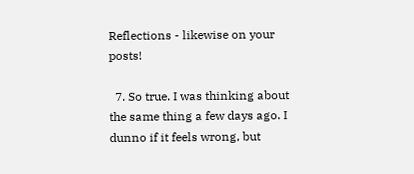Reflections - likewise on your posts!

  7. So true. I was thinking about the same thing a few days ago. I dunno if it feels wrong, but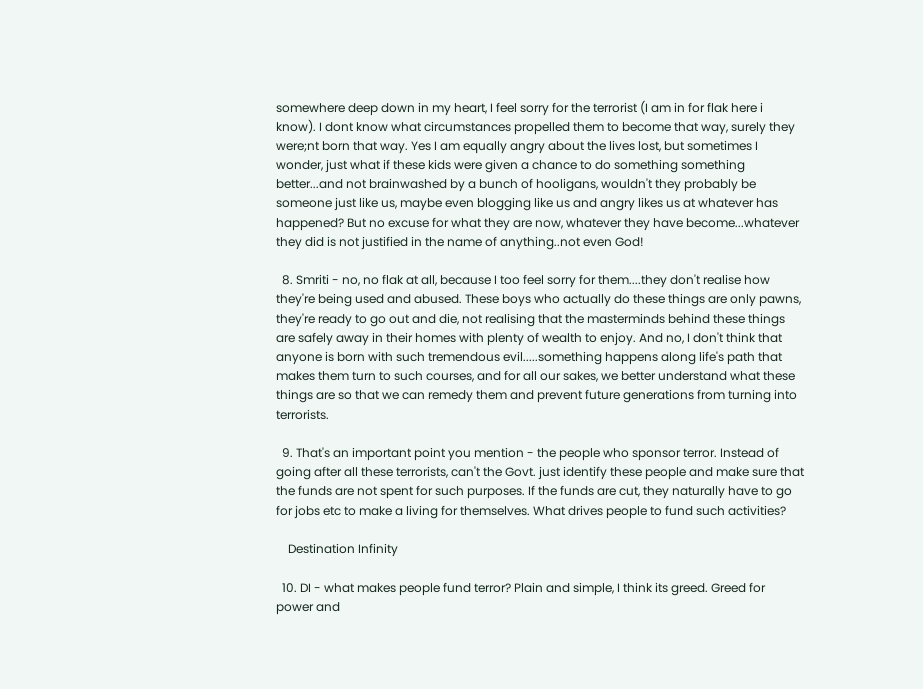somewhere deep down in my heart, I feel sorry for the terrorist (I am in for flak here i know). I dont know what circumstances propelled them to become that way, surely they were;nt born that way. Yes I am equally angry about the lives lost, but sometimes I wonder, just what if these kids were given a chance to do something something better...and not brainwashed by a bunch of hooligans, wouldn't they probably be someone just like us, maybe even blogging like us and angry likes us at whatever has happened? But no excuse for what they are now, whatever they have become...whatever they did is not justified in the name of anything..not even God!

  8. Smriti - no, no flak at all, because I too feel sorry for them....they don't realise how they're being used and abused. These boys who actually do these things are only pawns, they're ready to go out and die, not realising that the masterminds behind these things are safely away in their homes with plenty of wealth to enjoy. And no, I don't think that anyone is born with such tremendous evil.....something happens along life's path that makes them turn to such courses, and for all our sakes, we better understand what these things are so that we can remedy them and prevent future generations from turning into terrorists.

  9. That's an important point you mention - the people who sponsor terror. Instead of going after all these terrorists, can't the Govt. just identify these people and make sure that the funds are not spent for such purposes. If the funds are cut, they naturally have to go for jobs etc to make a living for themselves. What drives people to fund such activities?

    Destination Infinity

  10. DI - what makes people fund terror? Plain and simple, I think its greed. Greed for power and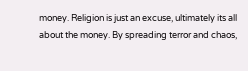money. Religion is just an excuse, ultimately its all about the money. By spreading terror and chaos,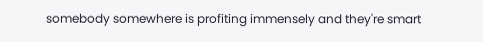somebody somewhere is profiting immensely and they're smart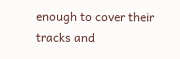enough to cover their tracks and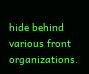hide behind various front organizations.